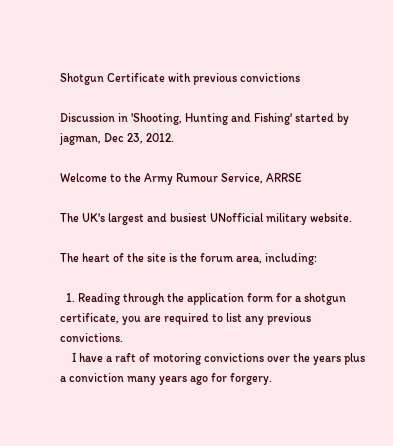Shotgun Certificate with previous convictions

Discussion in 'Shooting, Hunting and Fishing' started by jagman, Dec 23, 2012.

Welcome to the Army Rumour Service, ARRSE

The UK's largest and busiest UNofficial military website.

The heart of the site is the forum area, including:

  1. Reading through the application form for a shotgun certificate, you are required to list any previous convictions.
    I have a raft of motoring convictions over the years plus a conviction many years ago for forgery.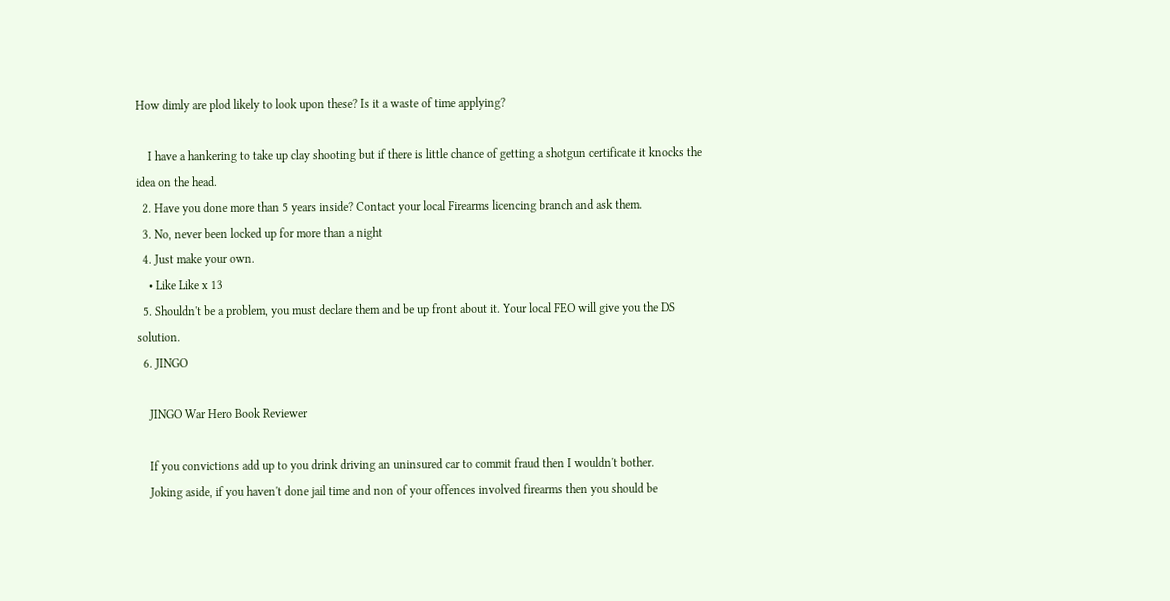How dimly are plod likely to look upon these? Is it a waste of time applying?

    I have a hankering to take up clay shooting but if there is little chance of getting a shotgun certificate it knocks the idea on the head.
  2. Have you done more than 5 years inside? Contact your local Firearms licencing branch and ask them.
  3. No, never been locked up for more than a night
  4. Just make your own.
    • Like Like x 13
  5. Shouldn't be a problem, you must declare them and be up front about it. Your local FEO will give you the DS solution.
  6. JINGO

    JINGO War Hero Book Reviewer

    If you convictions add up to you drink driving an uninsured car to commit fraud then I wouldn't bother.
    Joking aside, if you haven't done jail time and non of your offences involved firearms then you should be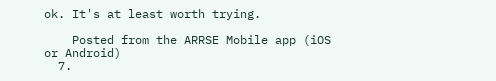ok. It's at least worth trying.

    Posted from the ARRSE Mobile app (iOS or Android)
  7.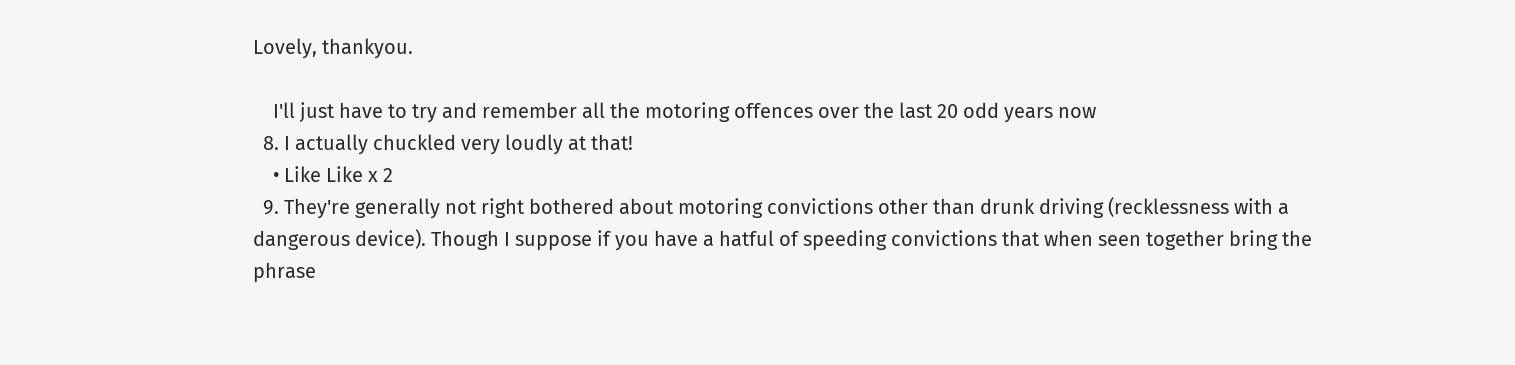Lovely, thankyou.

    I'll just have to try and remember all the motoring offences over the last 20 odd years now
  8. I actually chuckled very loudly at that!
    • Like Like x 2
  9. They're generally not right bothered about motoring convictions other than drunk driving (recklessness with a dangerous device). Though I suppose if you have a hatful of speeding convictions that when seen together bring the phrase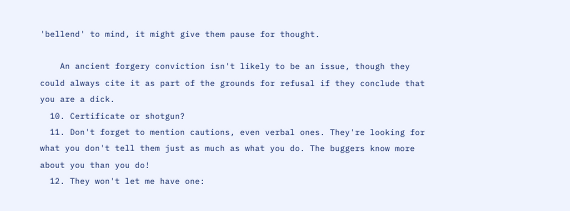'bellend' to mind, it might give them pause for thought.

    An ancient forgery conviction isn't likely to be an issue, though they could always cite it as part of the grounds for refusal if they conclude that you are a dick.
  10. Certificate or shotgun?
  11. Don't forget to mention cautions, even verbal ones. They're looking for what you don't tell them just as much as what you do. The buggers know more about you than you do!
  12. They won't let me have one: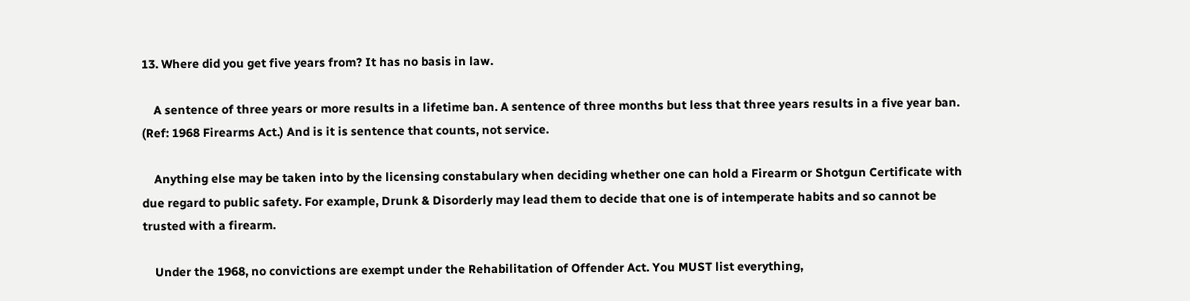13. Where did you get five years from? It has no basis in law.

    A sentence of three years or more results in a lifetime ban. A sentence of three months but less that three years results in a five year ban. (Ref: 1968 Firearms Act.) And is it is sentence that counts, not service.

    Anything else may be taken into by the licensing constabulary when deciding whether one can hold a Firearm or Shotgun Certificate with due regard to public safety. For example, Drunk & Disorderly may lead them to decide that one is of intemperate habits and so cannot be trusted with a firearm.

    Under the 1968, no convictions are exempt under the Rehabilitation of Offender Act. You MUST list everything,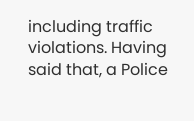including traffic violations. Having said that, a Police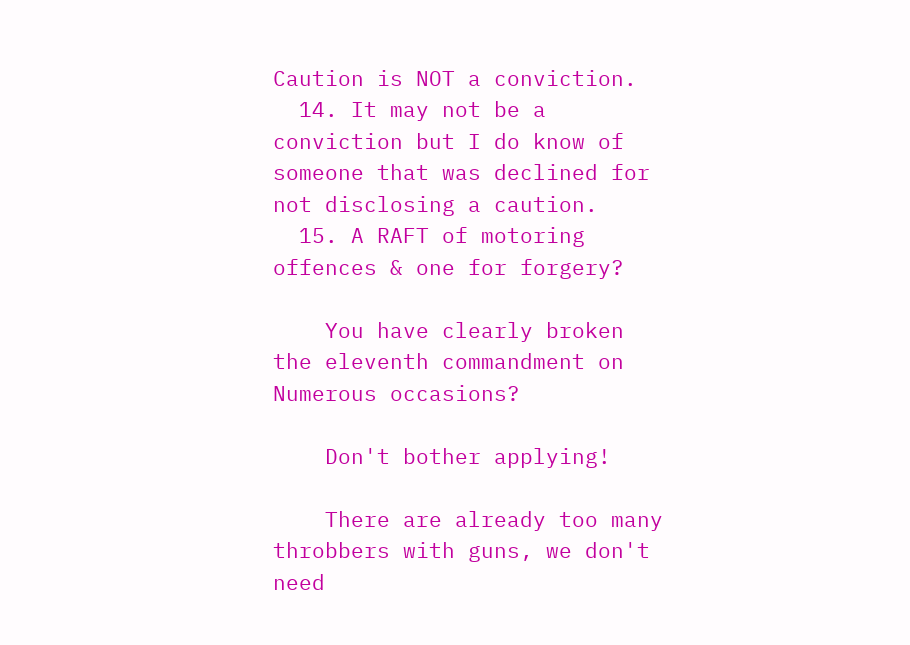Caution is NOT a conviction.
  14. It may not be a conviction but I do know of someone that was declined for not disclosing a caution.
  15. A RAFT of motoring offences & one for forgery?

    You have clearly broken the eleventh commandment on Numerous occasions?

    Don't bother applying!

    There are already too many throbbers with guns, we don't need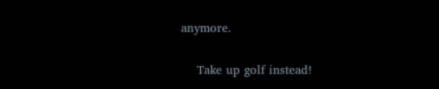anymore.

    Take up golf instead!